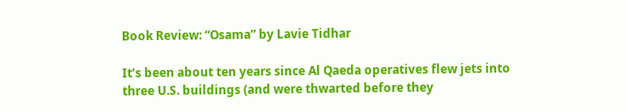Book Review: “Osama” by Lavie Tidhar

It’s been about ten years since Al Qaeda operatives flew jets into three U.S. buildings (and were thwarted before they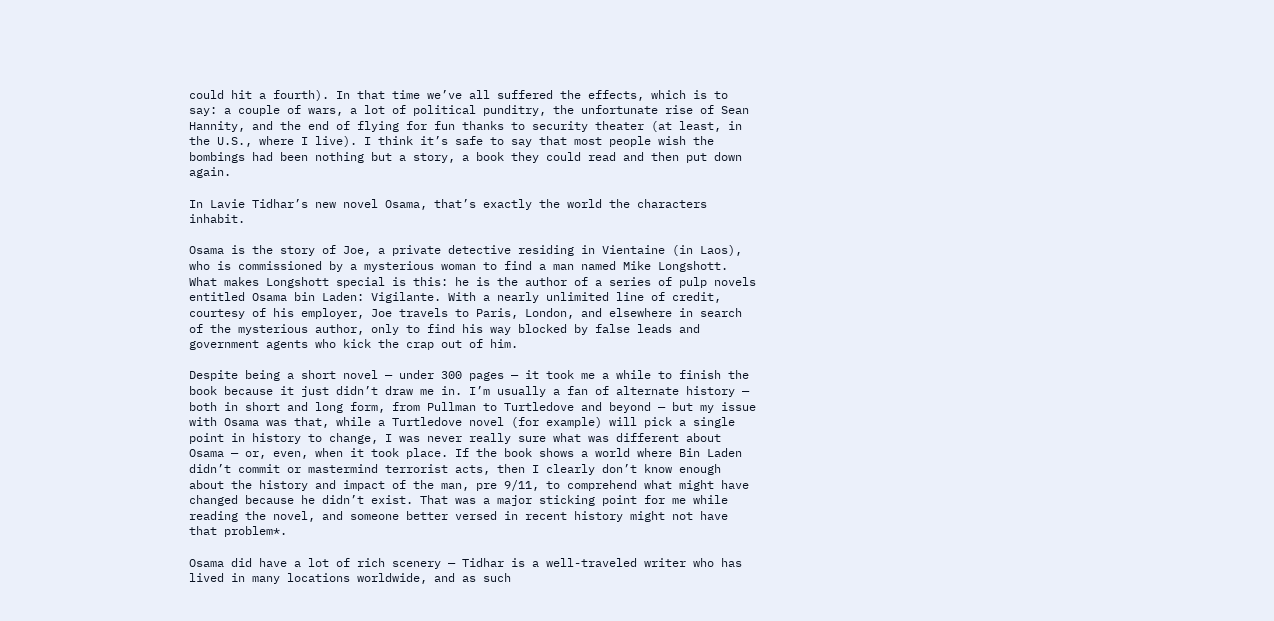could hit a fourth). In that time we’ve all suffered the effects, which is to say: a couple of wars, a lot of political punditry, the unfortunate rise of Sean Hannity, and the end of flying for fun thanks to security theater (at least, in the U.S., where I live). I think it’s safe to say that most people wish the bombings had been nothing but a story, a book they could read and then put down again.

In Lavie Tidhar’s new novel Osama, that’s exactly the world the characters inhabit.

Osama is the story of Joe, a private detective residing in Vientaine (in Laos), who is commissioned by a mysterious woman to find a man named Mike Longshott. What makes Longshott special is this: he is the author of a series of pulp novels entitled Osama bin Laden: Vigilante. With a nearly unlimited line of credit, courtesy of his employer, Joe travels to Paris, London, and elsewhere in search of the mysterious author, only to find his way blocked by false leads and government agents who kick the crap out of him.

Despite being a short novel — under 300 pages — it took me a while to finish the book because it just didn’t draw me in. I’m usually a fan of alternate history — both in short and long form, from Pullman to Turtledove and beyond — but my issue with Osama was that, while a Turtledove novel (for example) will pick a single point in history to change, I was never really sure what was different about Osama — or, even, when it took place. If the book shows a world where Bin Laden didn’t commit or mastermind terrorist acts, then I clearly don’t know enough about the history and impact of the man, pre 9/11, to comprehend what might have changed because he didn’t exist. That was a major sticking point for me while reading the novel, and someone better versed in recent history might not have that problem*.

Osama did have a lot of rich scenery — Tidhar is a well-traveled writer who has lived in many locations worldwide, and as such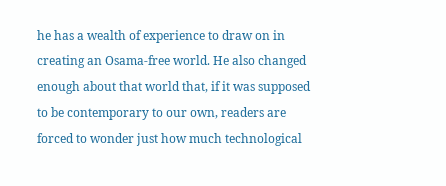he has a wealth of experience to draw on in creating an Osama-free world. He also changed enough about that world that, if it was supposed to be contemporary to our own, readers are forced to wonder just how much technological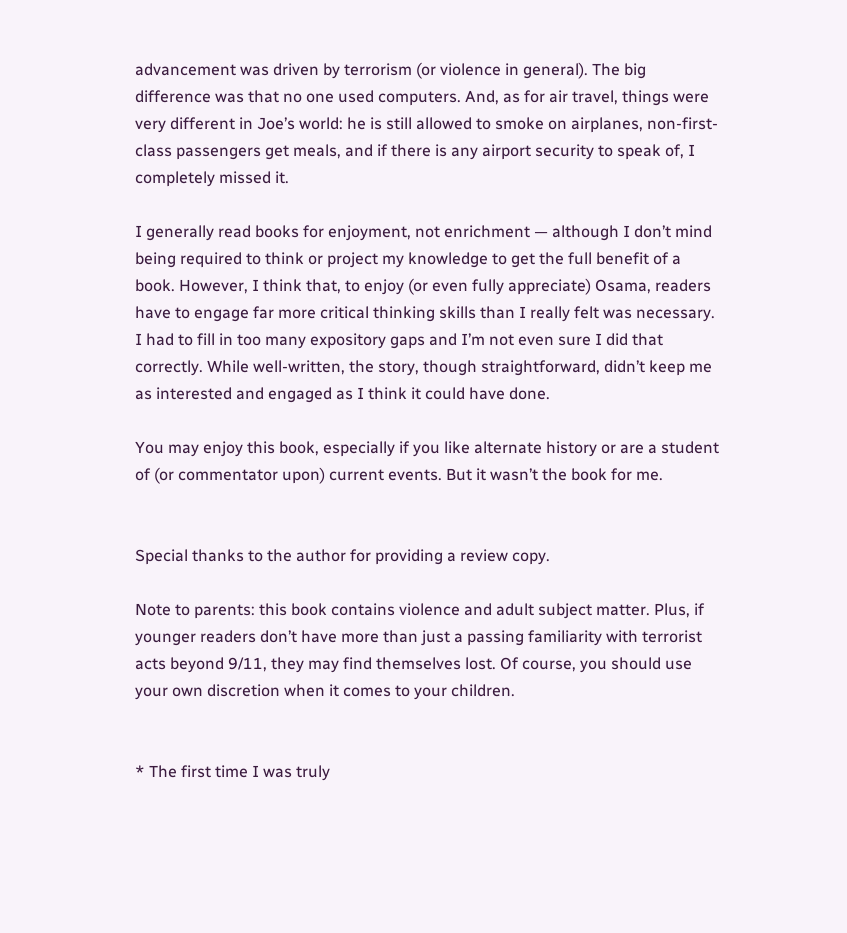advancement was driven by terrorism (or violence in general). The big difference was that no one used computers. And, as for air travel, things were very different in Joe’s world: he is still allowed to smoke on airplanes, non-first-class passengers get meals, and if there is any airport security to speak of, I completely missed it.

I generally read books for enjoyment, not enrichment — although I don’t mind being required to think or project my knowledge to get the full benefit of a book. However, I think that, to enjoy (or even fully appreciate) Osama, readers have to engage far more critical thinking skills than I really felt was necessary. I had to fill in too many expository gaps and I’m not even sure I did that correctly. While well-written, the story, though straightforward, didn’t keep me as interested and engaged as I think it could have done.

You may enjoy this book, especially if you like alternate history or are a student of (or commentator upon) current events. But it wasn’t the book for me.


Special thanks to the author for providing a review copy.

Note to parents: this book contains violence and adult subject matter. Plus, if younger readers don’t have more than just a passing familiarity with terrorist acts beyond 9/11, they may find themselves lost. Of course, you should use your own discretion when it comes to your children.


* The first time I was truly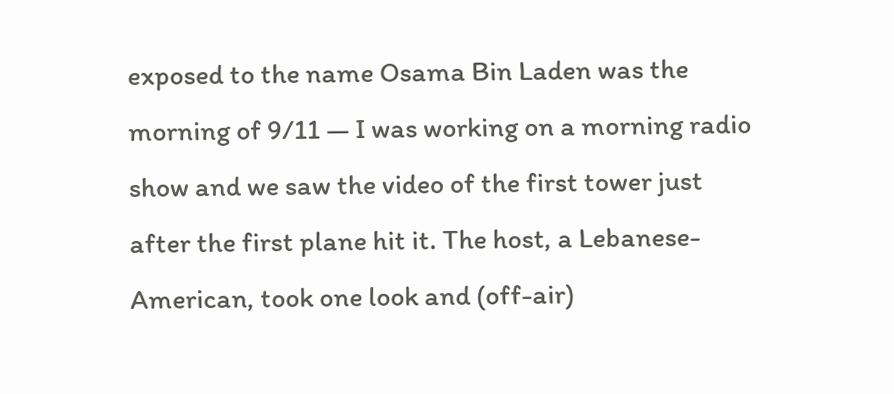exposed to the name Osama Bin Laden was the morning of 9/11 — I was working on a morning radio show and we saw the video of the first tower just after the first plane hit it. The host, a Lebanese-American, took one look and (off-air)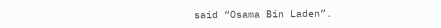said “Osama Bin Laden”.